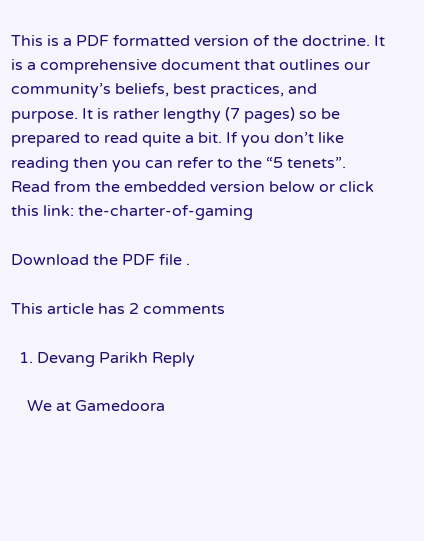This is a PDF formatted version of the doctrine. It is a comprehensive document that outlines our community’s beliefs, best practices, and purpose. It is rather lengthy (7 pages) so be prepared to read quite a bit. If you don’t like reading then you can refer to the “5 tenets”.
Read from the embedded version below or click this link: the-charter-of-gaming

Download the PDF file .

This article has 2 comments

  1. Devang Parikh Reply

    We at Gamedoora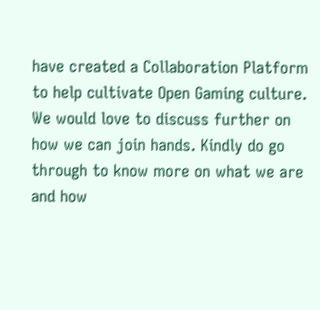have created a Collaboration Platform to help cultivate Open Gaming culture. We would love to discuss further on how we can join hands. Kindly do go through to know more on what we are and how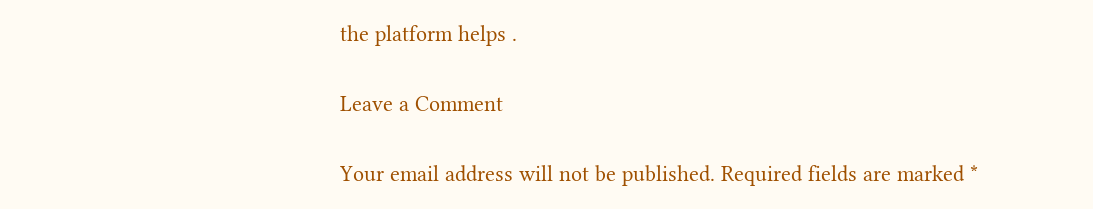the platform helps .

Leave a Comment

Your email address will not be published. Required fields are marked *